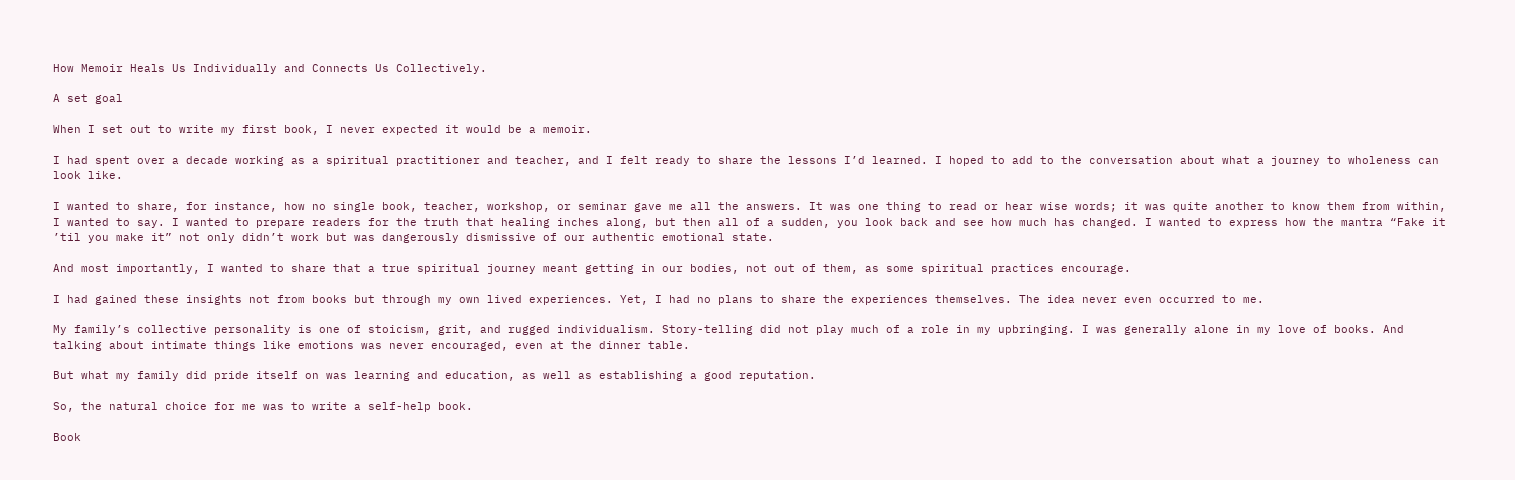How Memoir Heals Us Individually and Connects Us Collectively.

A set goal

When I set out to write my first book, I never expected it would be a memoir.

I had spent over a decade working as a spiritual practitioner and teacher, and I felt ready to share the lessons I’d learned. I hoped to add to the conversation about what a journey to wholeness can look like.

I wanted to share, for instance, how no single book, teacher, workshop, or seminar gave me all the answers. It was one thing to read or hear wise words; it was quite another to know them from within, I wanted to say. I wanted to prepare readers for the truth that healing inches along, but then all of a sudden, you look back and see how much has changed. I wanted to express how the mantra “Fake it ’til you make it” not only didn’t work but was dangerously dismissive of our authentic emotional state.

And most importantly, I wanted to share that a true spiritual journey meant getting in our bodies, not out of them, as some spiritual practices encourage.

I had gained these insights not from books but through my own lived experiences. Yet, I had no plans to share the experiences themselves. The idea never even occurred to me.

My family’s collective personality is one of stoicism, grit, and rugged individualism. Story-telling did not play much of a role in my upbringing. I was generally alone in my love of books. And talking about intimate things like emotions was never encouraged, even at the dinner table.

But what my family did pride itself on was learning and education, as well as establishing a good reputation.

So, the natural choice for me was to write a self-help book.

Book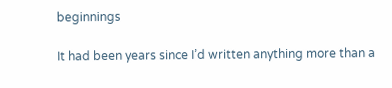beginnings

It had been years since I’d written anything more than a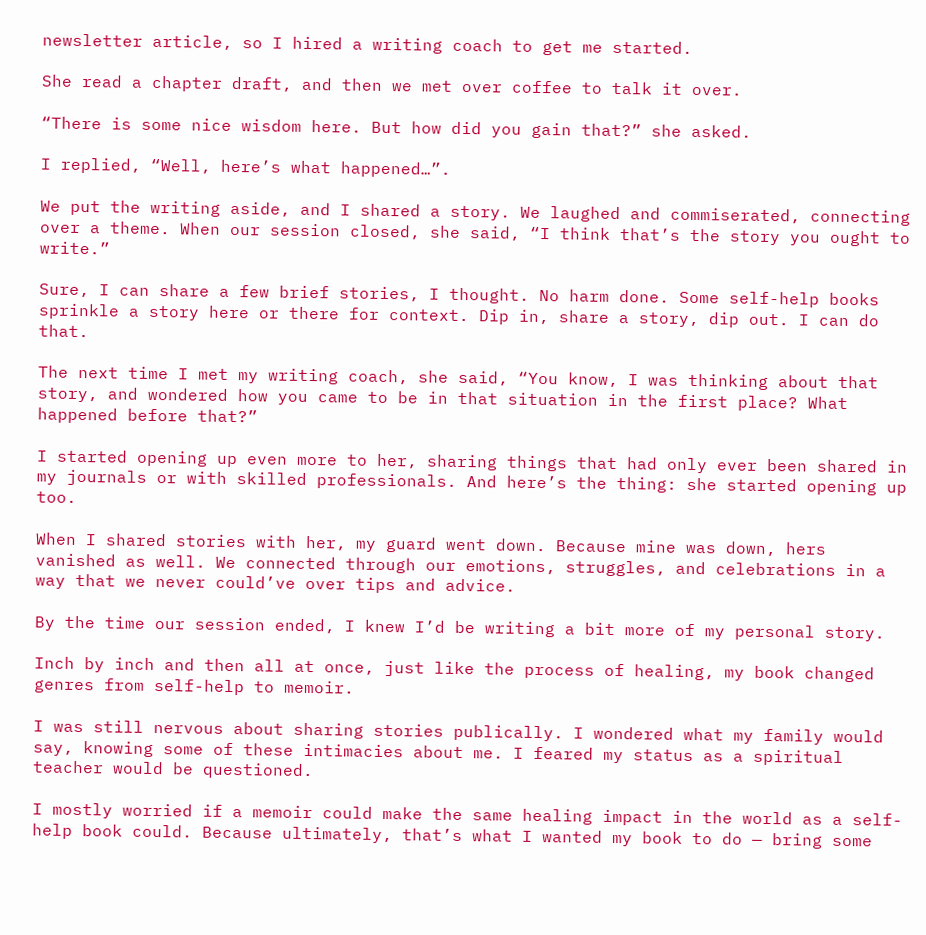newsletter article, so I hired a writing coach to get me started.

She read a chapter draft, and then we met over coffee to talk it over.

“There is some nice wisdom here. But how did you gain that?” she asked.

I replied, “Well, here’s what happened…”.

We put the writing aside, and I shared a story. We laughed and commiserated, connecting over a theme. When our session closed, she said, “I think that’s the story you ought to write.”

Sure, I can share a few brief stories, I thought. No harm done. Some self-help books sprinkle a story here or there for context. Dip in, share a story, dip out. I can do that.

The next time I met my writing coach, she said, “You know, I was thinking about that story, and wondered how you came to be in that situation in the first place? What happened before that?”

I started opening up even more to her, sharing things that had only ever been shared in my journals or with skilled professionals. And here’s the thing: she started opening up too.

When I shared stories with her, my guard went down. Because mine was down, hers vanished as well. We connected through our emotions, struggles, and celebrations in a way that we never could’ve over tips and advice.

By the time our session ended, I knew I’d be writing a bit more of my personal story.

Inch by inch and then all at once, just like the process of healing, my book changed genres from self-help to memoir.

I was still nervous about sharing stories publically. I wondered what my family would say, knowing some of these intimacies about me. I feared my status as a spiritual teacher would be questioned.

I mostly worried if a memoir could make the same healing impact in the world as a self-help book could. Because ultimately, that’s what I wanted my book to do — bring some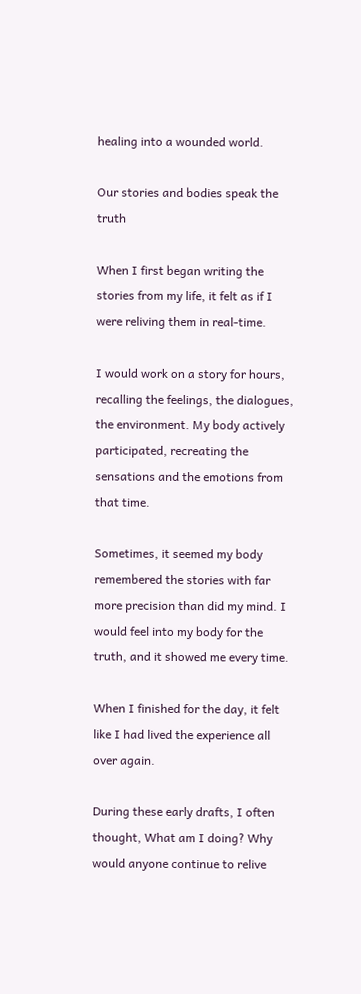healing into a wounded world.

Our stories and bodies speak the truth

When I first began writing the stories from my life, it felt as if I were reliving them in real-time.

I would work on a story for hours, recalling the feelings, the dialogues, the environment. My body actively participated, recreating the sensations and the emotions from that time.

Sometimes, it seemed my body remembered the stories with far more precision than did my mind. I would feel into my body for the truth, and it showed me every time.

When I finished for the day, it felt like I had lived the experience all over again.

During these early drafts, I often thought, What am I doing? Why would anyone continue to relive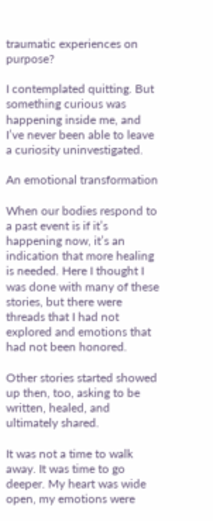traumatic experiences on purpose?

I contemplated quitting. But something curious was happening inside me, and I’ve never been able to leave a curiosity uninvestigated.

An emotional transformation

When our bodies respond to a past event is if it’s happening now, it’s an indication that more healing is needed. Here I thought I was done with many of these stories, but there were threads that I had not explored and emotions that had not been honored.

Other stories started showed up then, too, asking to be written, healed, and ultimately shared.

It was not a time to walk away. It was time to go deeper. My heart was wide open, my emotions were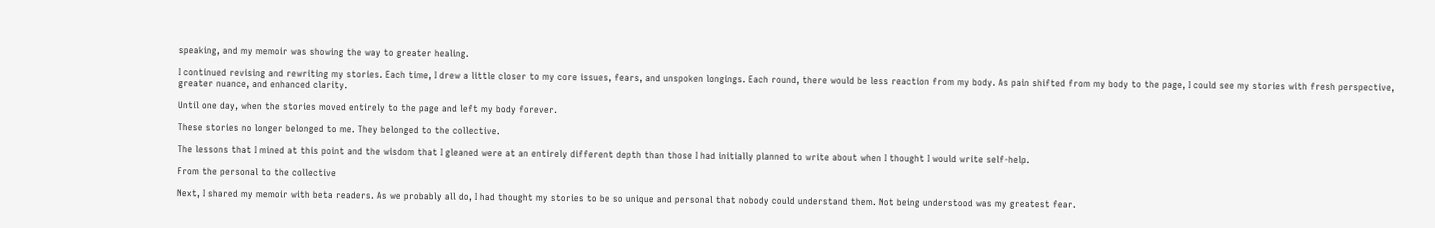speaking, and my memoir was showing the way to greater healing.

I continued revising and rewriting my stories. Each time, I drew a little closer to my core issues, fears, and unspoken longings. Each round, there would be less reaction from my body. As pain shifted from my body to the page, I could see my stories with fresh perspective, greater nuance, and enhanced clarity.

Until one day, when the stories moved entirely to the page and left my body forever.

These stories no longer belonged to me. They belonged to the collective.

The lessons that I mined at this point and the wisdom that I gleaned were at an entirely different depth than those I had initially planned to write about when I thought I would write self-help.

From the personal to the collective

Next, I shared my memoir with beta readers. As we probably all do, I had thought my stories to be so unique and personal that nobody could understand them. Not being understood was my greatest fear.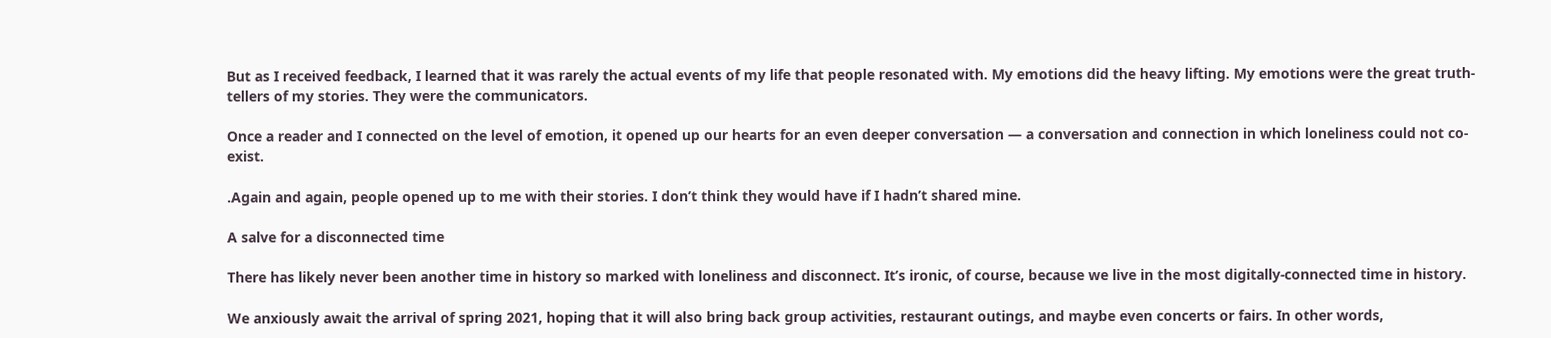But as I received feedback, I learned that it was rarely the actual events of my life that people resonated with. My emotions did the heavy lifting. My emotions were the great truth-tellers of my stories. They were the communicators.

Once a reader and I connected on the level of emotion, it opened up our hearts for an even deeper conversation — a conversation and connection in which loneliness could not co-exist.

.Again and again, people opened up to me with their stories. I don’t think they would have if I hadn’t shared mine.

A salve for a disconnected time

There has likely never been another time in history so marked with loneliness and disconnect. It’s ironic, of course, because we live in the most digitally-connected time in history.

We anxiously await the arrival of spring 2021, hoping that it will also bring back group activities, restaurant outings, and maybe even concerts or fairs. In other words,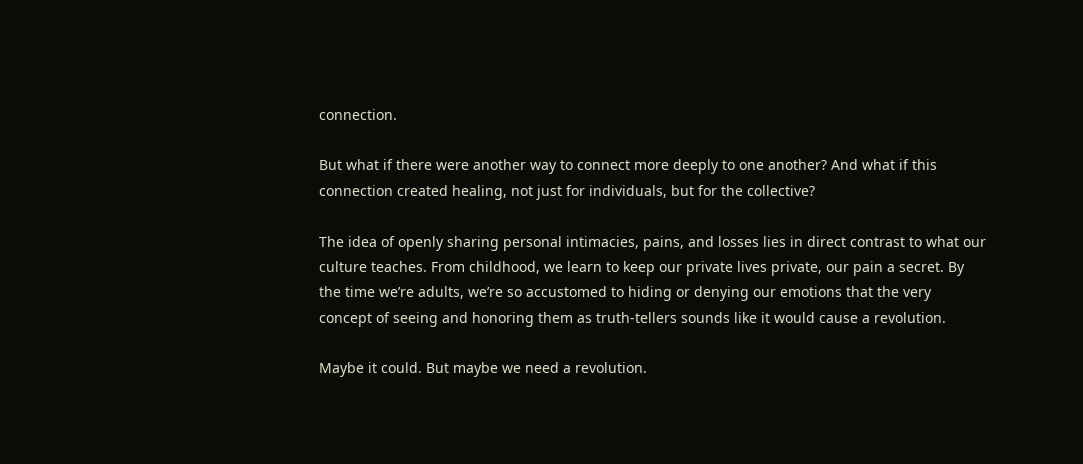connection.

But what if there were another way to connect more deeply to one another? And what if this connection created healing, not just for individuals, but for the collective?

The idea of openly sharing personal intimacies, pains, and losses lies in direct contrast to what our culture teaches. From childhood, we learn to keep our private lives private, our pain a secret. By the time we’re adults, we’re so accustomed to hiding or denying our emotions that the very concept of seeing and honoring them as truth-tellers sounds like it would cause a revolution.

Maybe it could. But maybe we need a revolution.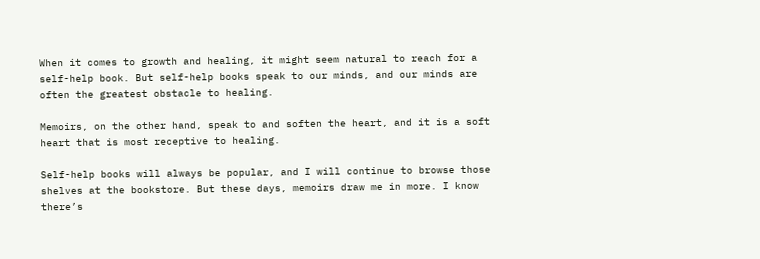When it comes to growth and healing, it might seem natural to reach for a self-help book. But self-help books speak to our minds, and our minds are often the greatest obstacle to healing.

Memoirs, on the other hand, speak to and soften the heart, and it is a soft heart that is most receptive to healing.

Self-help books will always be popular, and I will continue to browse those shelves at the bookstore. But these days, memoirs draw me in more. I know there’s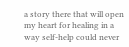a story there that will open my heart for healing in a way self-help could never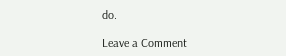do.

Leave a Comment